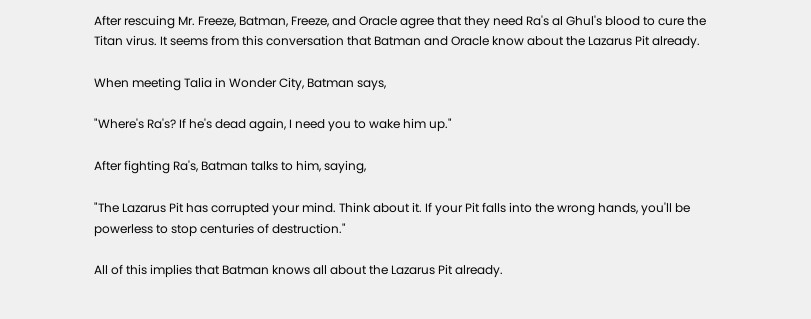After rescuing Mr. Freeze, Batman, Freeze, and Oracle agree that they need Ra's al Ghul's blood to cure the Titan virus. It seems from this conversation that Batman and Oracle know about the Lazarus Pit already.

When meeting Talia in Wonder City, Batman says,

"Where's Ra's? If he's dead again, I need you to wake him up."

After fighting Ra's, Batman talks to him, saying,

"The Lazarus Pit has corrupted your mind. Think about it. If your Pit falls into the wrong hands, you'll be powerless to stop centuries of destruction."

All of this implies that Batman knows all about the Lazarus Pit already.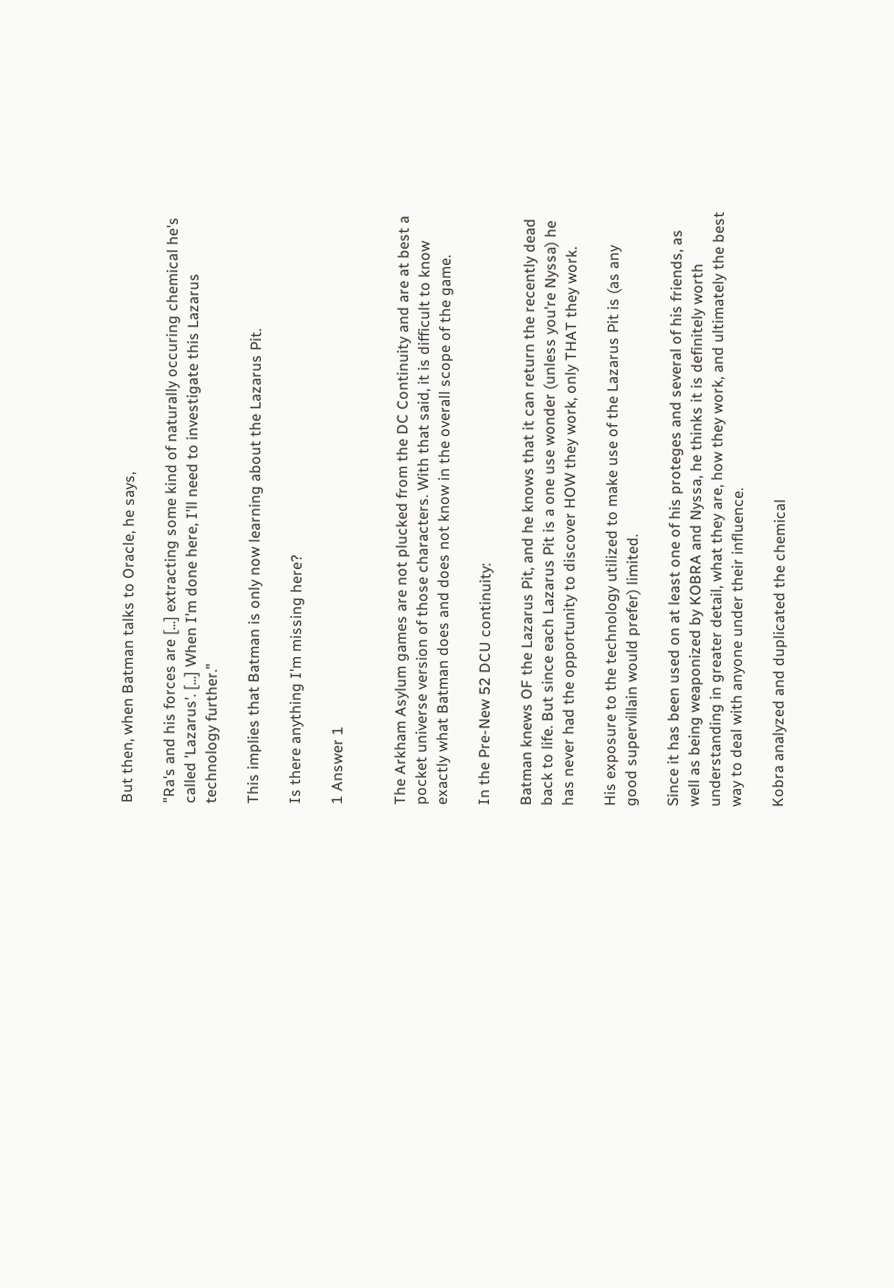But then, when Batman talks to Oracle, he says,

"Ra's and his forces are [...] extracting some kind of naturally occuring chemical he's called 'Lazarus'. [...] When I'm done here, I'll need to investigate this Lazarus technology further."

This implies that Batman is only now learning about the Lazarus Pit.

Is there anything I'm missing here?

1 Answer 1


The Arkham Asylum games are not plucked from the DC Continuity and are at best a pocket universe version of those characters. With that said, it is difficult to know exactly what Batman does and does not know in the overall scope of the game.

In the Pre-New 52 DCU continuity:

Batman knews OF the Lazarus Pit, and he knows that it can return the recently dead back to life. But since each Lazarus Pit is a one use wonder (unless you're Nyssa) he has never had the opportunity to discover HOW they work, only THAT they work.

His exposure to the technology utilized to make use of the Lazarus Pit is (as any good supervillain would prefer) limited.

Since it has been used on at least one of his proteges and several of his friends, as well as being weaponized by KOBRA and Nyssa, he thinks it is definitely worth understanding in greater detail, what they are, how they work, and ultimately the best way to deal with anyone under their influence.

Kobra analyzed and duplicated the chemical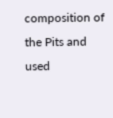composition of the Pits and used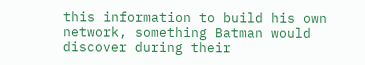this information to build his own network, something Batman would discover during their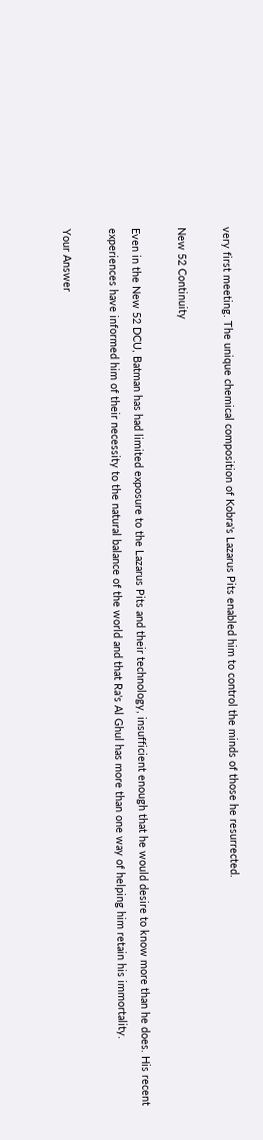very first meeting. The unique chemical composition of Kobra's Lazarus Pits enabled him to control the minds of those he resurrected.

New 52 Continuity

Even in the New 52 DCU, Batman has had limited exposure to the Lazarus Pits and their technology, insufficient enough that he would desire to know more than he does. His recent experiences have informed him of their necessity to the natural balance of the world and that Ra's Al Ghul has more than one way of helping him retain his immortality.

Your Answer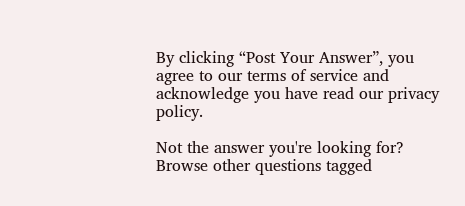By clicking “Post Your Answer”, you agree to our terms of service and acknowledge you have read our privacy policy.

Not the answer you're looking for? Browse other questions tagged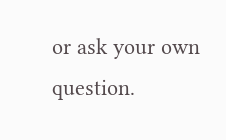or ask your own question.